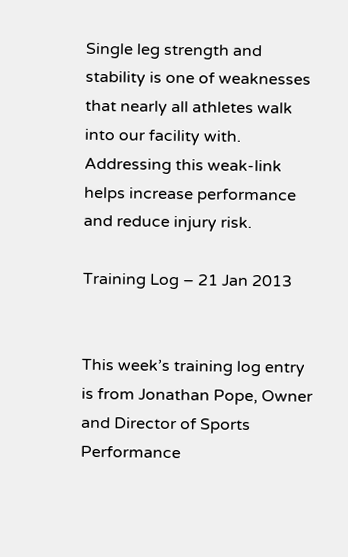Single leg strength and stability is one of weaknesses that nearly all athletes walk into our facility with. Addressing this weak-link helps increase performance and reduce injury risk.

Training Log – 21 Jan 2013


This week’s training log entry is from Jonathan Pope, Owner and Director of Sports Performance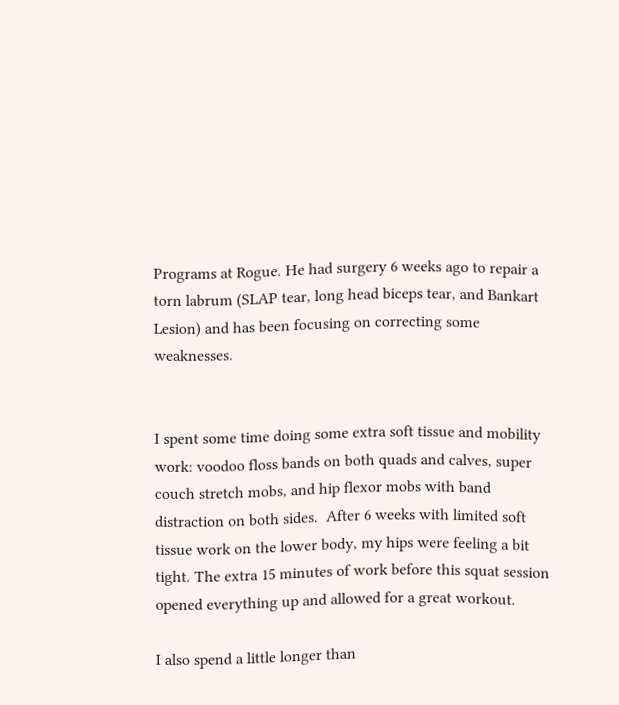Programs at Rogue. He had surgery 6 weeks ago to repair a torn labrum (SLAP tear, long head biceps tear, and Bankart Lesion) and has been focusing on correcting some weaknesses.


I spent some time doing some extra soft tissue and mobility work: voodoo floss bands on both quads and calves, super couch stretch mobs, and hip flexor mobs with band distraction on both sides.  After 6 weeks with limited soft tissue work on the lower body, my hips were feeling a bit tight. The extra 15 minutes of work before this squat session opened everything up and allowed for a great workout.

I also spend a little longer than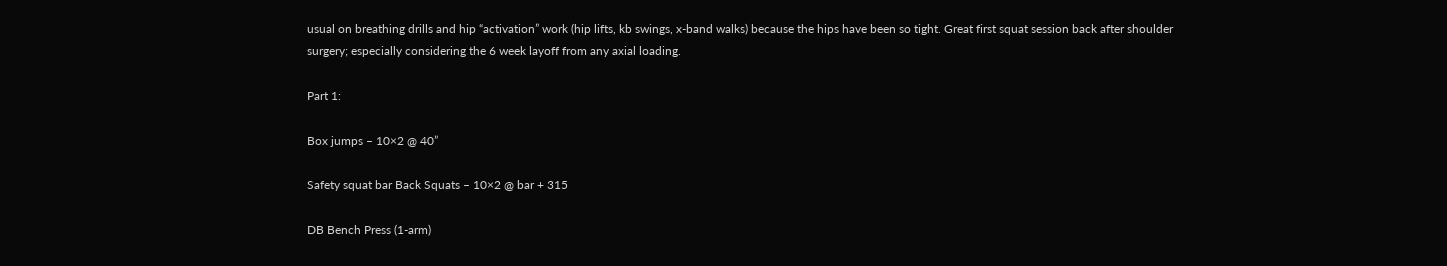usual on breathing drills and hip “activation” work (hip lifts, kb swings, x-band walks) because the hips have been so tight. Great first squat session back after shoulder surgery; especially considering the 6 week layoff from any axial loading.

Part 1:

Box jumps – 10×2 @ 40”

Safety squat bar Back Squats – 10×2 @ bar + 315

DB Bench Press (1-arm)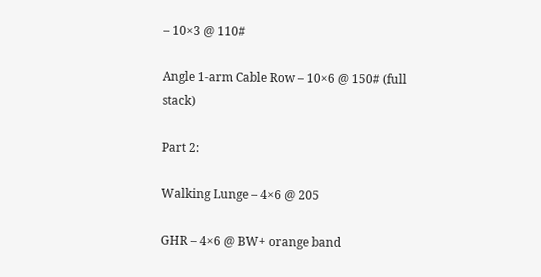– 10×3 @ 110#

Angle 1-arm Cable Row – 10×6 @ 150# (full stack)

Part 2:

Walking Lunge – 4×6 @ 205

GHR – 4×6 @ BW+ orange band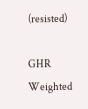(resisted)

GHR Weighted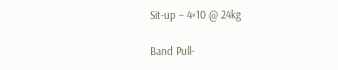Sit-up – 4×10 @ 24kg

Band Pull-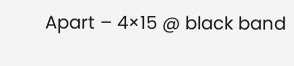Apart – 4×15 @ black band